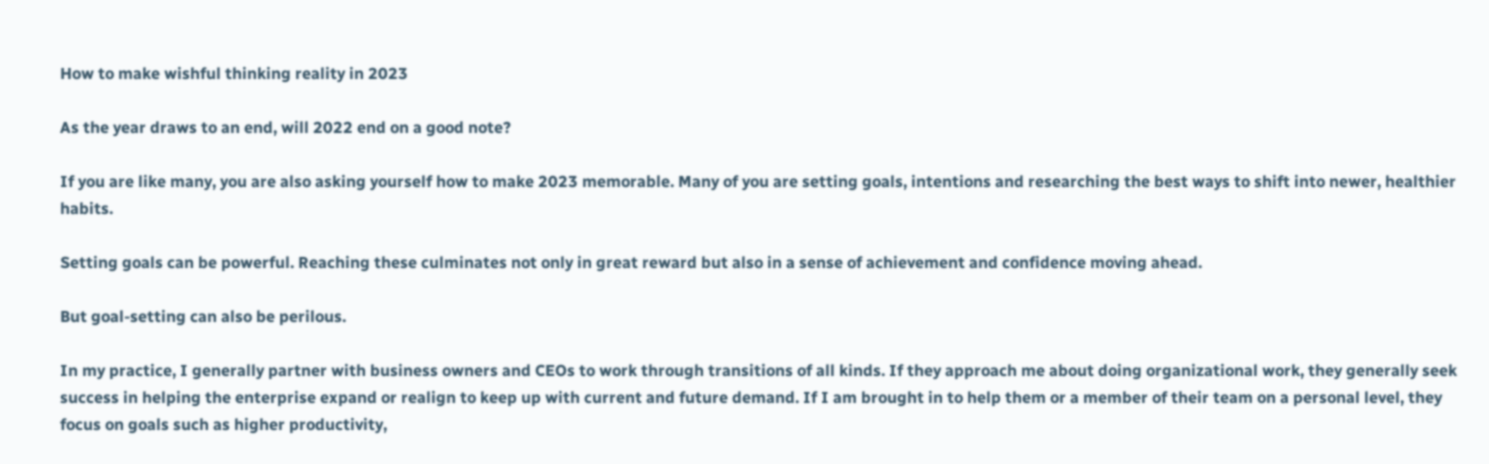How to make wishful thinking reality in 2023

As the year draws to an end, will 2022 end on a good note?

If you are like many, you are also asking yourself how to make 2023 memorable. Many of you are setting goals, intentions and researching the best ways to shift into newer, healthier habits.

Setting goals can be powerful. Reaching these culminates not only in great reward but also in a sense of achievement and confidence moving ahead.

But goal-setting can also be perilous.

In my practice, I generally partner with business owners and CEOs to work through transitions of all kinds. If they approach me about doing organizational work, they generally seek success in helping the enterprise expand or realign to keep up with current and future demand. If I am brought in to help them or a member of their team on a personal level, they focus on goals such as higher productivity,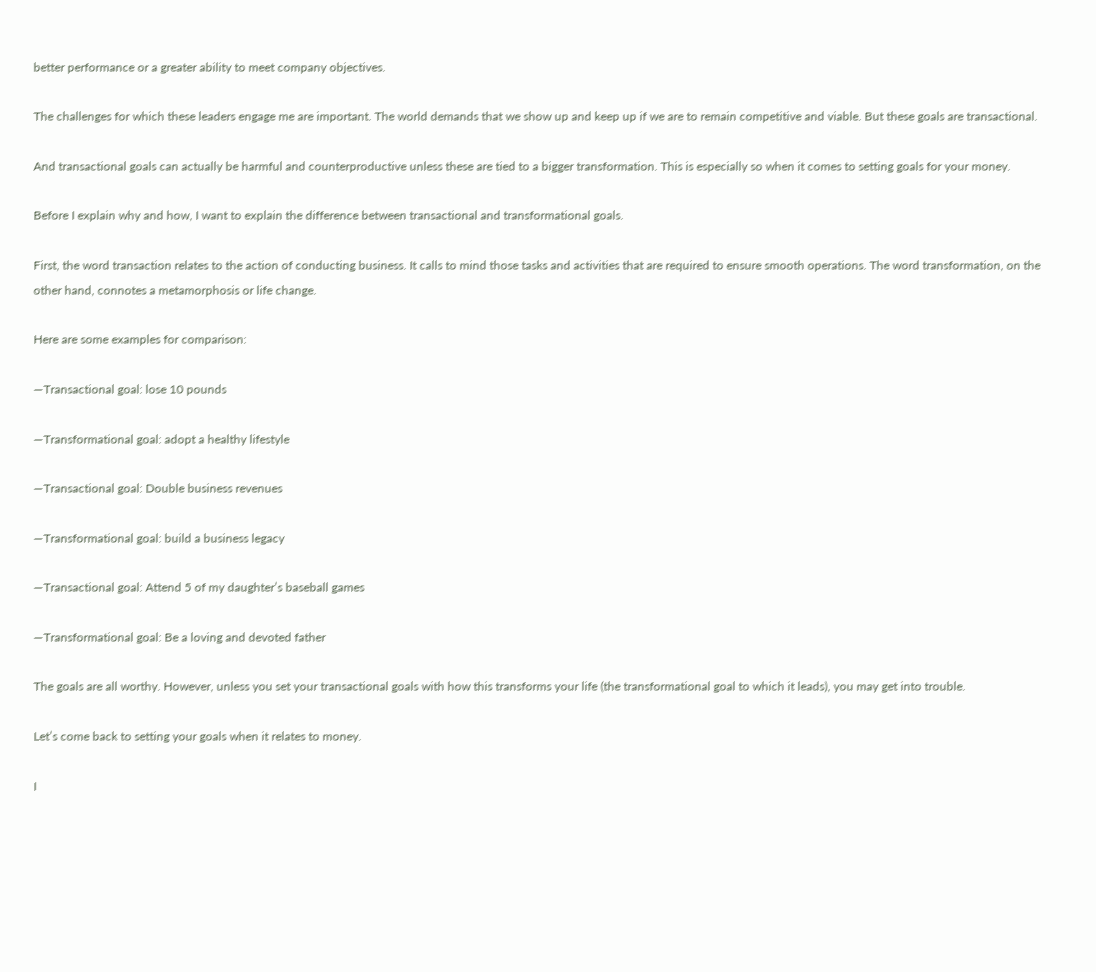better performance or a greater ability to meet company objectives.

The challenges for which these leaders engage me are important. The world demands that we show up and keep up if we are to remain competitive and viable. But these goals are transactional.

And transactional goals can actually be harmful and counterproductive unless these are tied to a bigger transformation. This is especially so when it comes to setting goals for your money.

Before I explain why and how, I want to explain the difference between transactional and transformational goals.

First, the word transaction relates to the action of conducting business. It calls to mind those tasks and activities that are required to ensure smooth operations. The word transformation, on the other hand, connotes a metamorphosis or life change.

Here are some examples for comparison:

—Transactional goal: lose 10 pounds

—Transformational goal: adopt a healthy lifestyle

—Transactional goal: Double business revenues

—Transformational goal: build a business legacy

—Transactional goal: Attend 5 of my daughter’s baseball games

—Transformational goal: Be a loving and devoted father

The goals are all worthy. However, unless you set your transactional goals with how this transforms your life (the transformational goal to which it leads), you may get into trouble.

Let’s come back to setting your goals when it relates to money.

I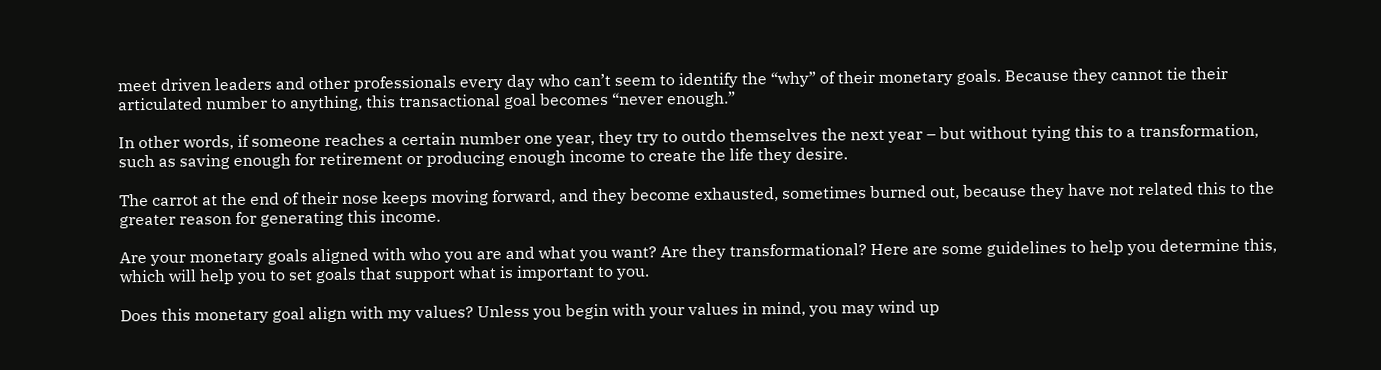meet driven leaders and other professionals every day who can’t seem to identify the “why” of their monetary goals. Because they cannot tie their articulated number to anything, this transactional goal becomes “never enough.”

In other words, if someone reaches a certain number one year, they try to outdo themselves the next year – but without tying this to a transformation, such as saving enough for retirement or producing enough income to create the life they desire.

The carrot at the end of their nose keeps moving forward, and they become exhausted, sometimes burned out, because they have not related this to the greater reason for generating this income.

Are your monetary goals aligned with who you are and what you want? Are they transformational? Here are some guidelines to help you determine this, which will help you to set goals that support what is important to you.

Does this monetary goal align with my values? Unless you begin with your values in mind, you may wind up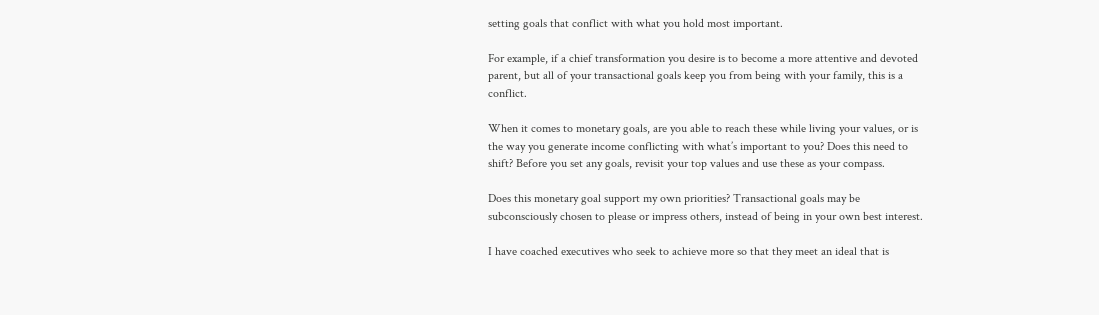setting goals that conflict with what you hold most important.

For example, if a chief transformation you desire is to become a more attentive and devoted parent, but all of your transactional goals keep you from being with your family, this is a conflict.

When it comes to monetary goals, are you able to reach these while living your values, or is the way you generate income conflicting with what’s important to you? Does this need to shift? Before you set any goals, revisit your top values and use these as your compass.

Does this monetary goal support my own priorities? Transactional goals may be subconsciously chosen to please or impress others, instead of being in your own best interest.

I have coached executives who seek to achieve more so that they meet an ideal that is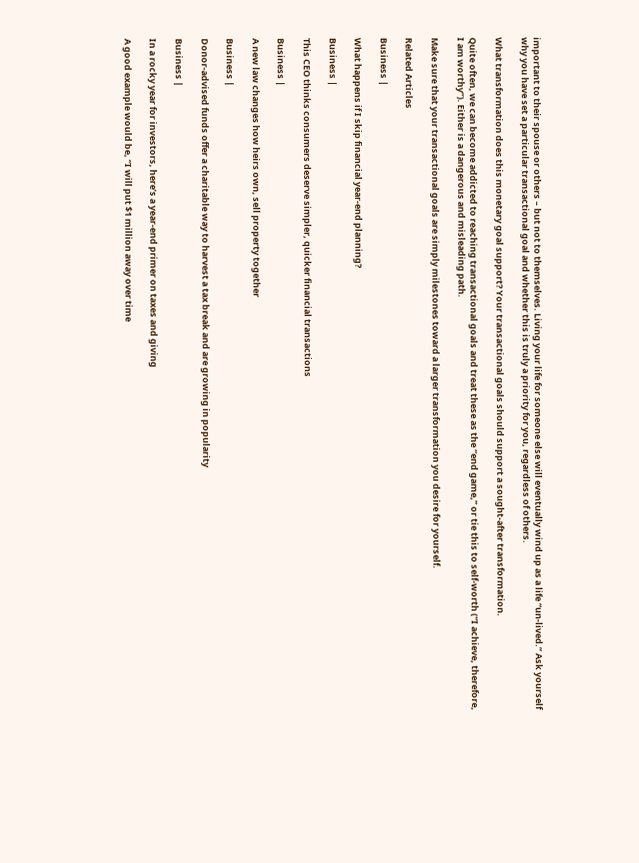important to their spouse or others – but not to themselves. Living your life for someone else will eventually wind up as a life “un-lived.” Ask yourself why you have set a particular transactional goal and whether this is truly a priority for you, regardless of others.

What transformation does this monetary goal support? Your transactional goals should support a sought-after transformation.

Quite often, we can become addicted to reaching transactional goals and treat these as the “end game,” or tie this to self-worth (“I achieve, therefore, I am worthy”). Either is a dangerous and misleading path.

Make sure that your transactional goals are simply milestones toward a larger transformation you desire for yourself.

Related Articles

Business |

What happens if I skip financial year-end planning?

Business |

This CEO thinks consumers deserve simpler, quicker financial transactions

Business |

A new law changes how heirs own, sell property together

Business |

Donor-advised funds offer a charitable way to harvest a tax break and are growing in popularity

Business |

In a rocky year for investors, here’s a year-end primer on taxes and giving

A good example would be, “I will put $1 million away over time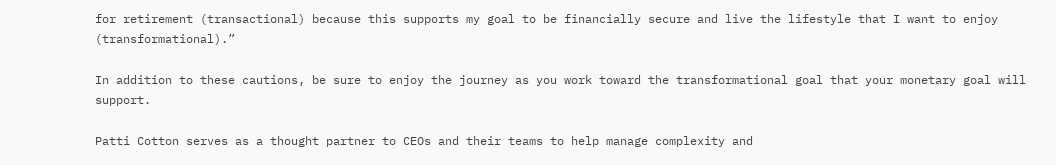for retirement (transactional) because this supports my goal to be financially secure and live the lifestyle that I want to enjoy (transformational).”

In addition to these cautions, be sure to enjoy the journey as you work toward the transformational goal that your monetary goal will support.

Patti Cotton serves as a thought partner to CEOs and their teams to help manage complexity and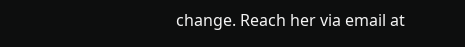change. Reach her via email at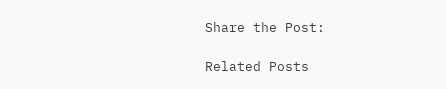Share the Post:

Related Posts